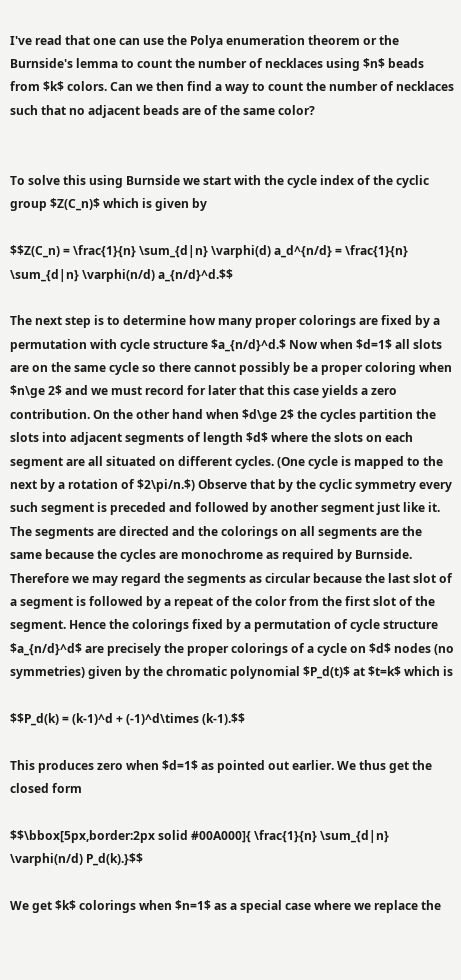I've read that one can use the Polya enumeration theorem or the Burnside's lemma to count the number of necklaces using $n$ beads from $k$ colors. Can we then find a way to count the number of necklaces such that no adjacent beads are of the same color?


To solve this using Burnside we start with the cycle index of the cyclic group $Z(C_n)$ which is given by

$$Z(C_n) = \frac{1}{n} \sum_{d|n} \varphi(d) a_d^{n/d} = \frac{1}{n} \sum_{d|n} \varphi(n/d) a_{n/d}^d.$$

The next step is to determine how many proper colorings are fixed by a permutation with cycle structure $a_{n/d}^d.$ Now when $d=1$ all slots are on the same cycle so there cannot possibly be a proper coloring when $n\ge 2$ and we must record for later that this case yields a zero contribution. On the other hand when $d\ge 2$ the cycles partition the slots into adjacent segments of length $d$ where the slots on each segment are all situated on different cycles. (One cycle is mapped to the next by a rotation of $2\pi/n.$) Observe that by the cyclic symmetry every such segment is preceded and followed by another segment just like it. The segments are directed and the colorings on all segments are the same because the cycles are monochrome as required by Burnside. Therefore we may regard the segments as circular because the last slot of a segment is followed by a repeat of the color from the first slot of the segment. Hence the colorings fixed by a permutation of cycle structure $a_{n/d}^d$ are precisely the proper colorings of a cycle on $d$ nodes (no symmetries) given by the chromatic polynomial $P_d(t)$ at $t=k$ which is

$$P_d(k) = (k-1)^d + (-1)^d\times (k-1).$$

This produces zero when $d=1$ as pointed out earlier. We thus get the closed form

$$\bbox[5px,border:2px solid #00A000]{ \frac{1}{n} \sum_{d|n} \varphi(n/d) P_d(k).}$$

We get $k$ colorings when $n=1$ as a special case where we replace the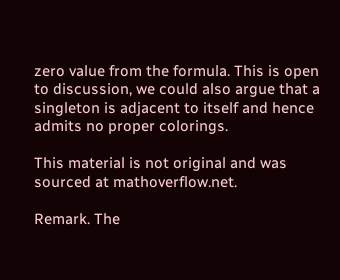zero value from the formula. This is open to discussion, we could also argue that a singleton is adjacent to itself and hence admits no proper colorings.

This material is not original and was sourced at mathoverflow.net.

Remark. The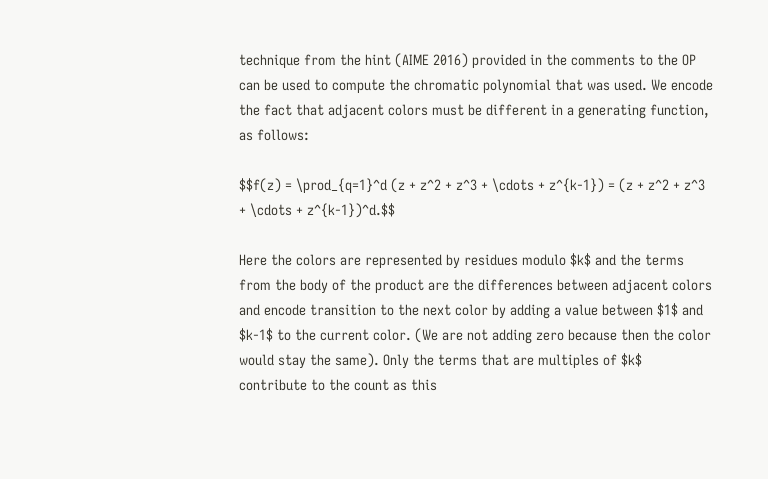technique from the hint (AIME 2016) provided in the comments to the OP can be used to compute the chromatic polynomial that was used. We encode the fact that adjacent colors must be different in a generating function, as follows:

$$f(z) = \prod_{q=1}^d (z + z^2 + z^3 + \cdots + z^{k-1}) = (z + z^2 + z^3 + \cdots + z^{k-1})^d.$$

Here the colors are represented by residues modulo $k$ and the terms from the body of the product are the differences between adjacent colors and encode transition to the next color by adding a value between $1$ and $k-1$ to the current color. (We are not adding zero because then the color would stay the same). Only the terms that are multiples of $k$ contribute to the count as this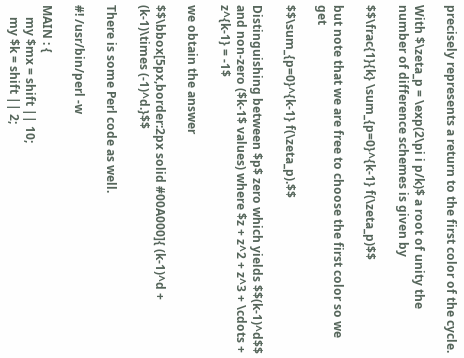precisely represents a return to the first color of the cycle.

With $\zeta_p = \exp(2\pi i p/k)$ a root of unity the number of difference schemes is given by

$$\frac{1}{k} \sum_{p=0}^{k-1} f(\zeta_p)$$

but note that we are free to choose the first color so we get

$$\sum_{p=0}^{k-1} f(\zeta_p).$$

Distinguishing between $p$ zero which yields $$(k-1)^d$$ and non-zero ($k-1$ values) where $z + z^2 + z^3 + \cdots + z^{k-1} = -1$

we obtain the answer

$$\bbox[5px,border:2px solid #00A000]{ (k-1)^d + (k-1)\times (-1)^d.}$$

There is some Perl code as well.

#! /usr/bin/perl -w

MAIN : {
    my $mx = shift || 10;
    my $k = shift || 2;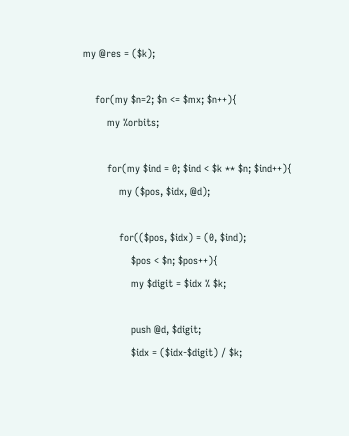my @res = ($k);

    for(my $n=2; $n <= $mx; $n++){
        my %orbits;

        for(my $ind = 0; $ind < $k ** $n; $ind++){
            my ($pos, $idx, @d);

            for(($pos, $idx) = (0, $ind);
                $pos < $n; $pos++){
                my $digit = $idx % $k;

                push @d, $digit;
                $idx = ($idx-$digit) / $k;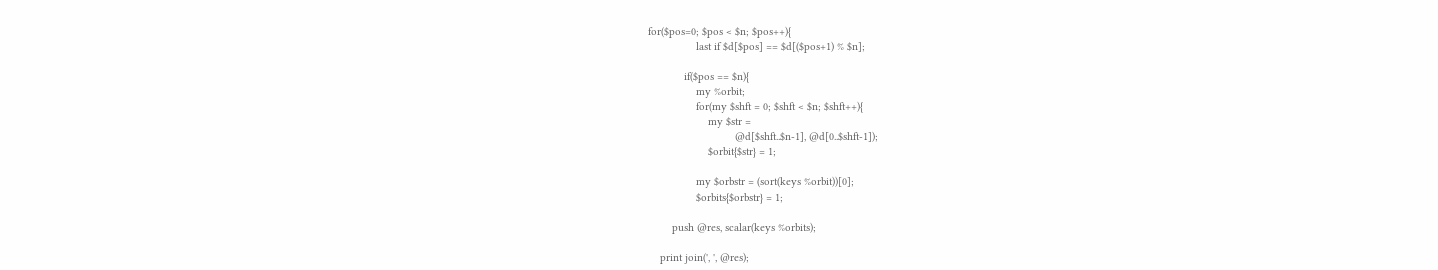for($pos=0; $pos < $n; $pos++){
                last if $d[$pos] == $d[($pos+1) % $n];

            if($pos == $n){
                my %orbit;
                for(my $shft = 0; $shft < $n; $shft++){
                    my $str =
                             @d[$shft..$n-1], @d[0..$shft-1]);
                    $orbit{$str} = 1;

                my $orbstr = (sort(keys %orbit))[0];
                $orbits{$orbstr} = 1;

        push @res, scalar(keys %orbits);

    print join(', ', @res);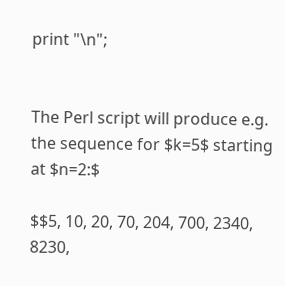print "\n";


The Perl script will produce e.g. the sequence for $k=5$ starting at $n=2:$

$$5, 10, 20, 70, 204, 700, 2340, 8230,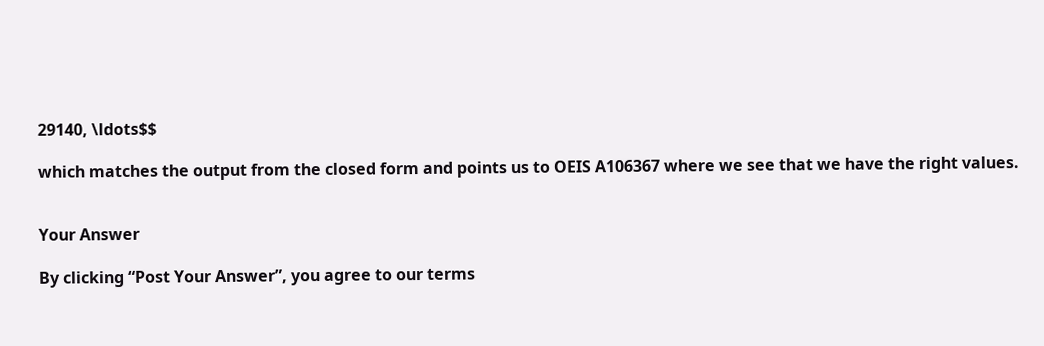29140, \ldots$$

which matches the output from the closed form and points us to OEIS A106367 where we see that we have the right values.


Your Answer

By clicking “Post Your Answer”, you agree to our terms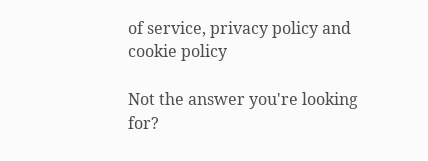of service, privacy policy and cookie policy

Not the answer you're looking for?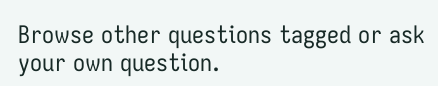Browse other questions tagged or ask your own question.